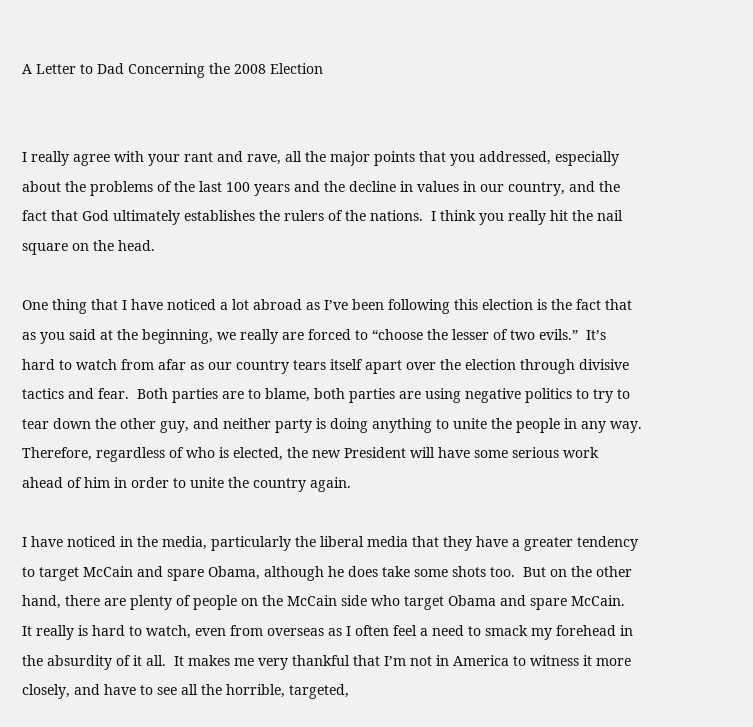A Letter to Dad Concerning the 2008 Election


I really agree with your rant and rave, all the major points that you addressed, especially about the problems of the last 100 years and the decline in values in our country, and the fact that God ultimately establishes the rulers of the nations.  I think you really hit the nail square on the head.

One thing that I have noticed a lot abroad as I’ve been following this election is the fact that as you said at the beginning, we really are forced to “choose the lesser of two evils.”  It’s hard to watch from afar as our country tears itself apart over the election through divisive tactics and fear.  Both parties are to blame, both parties are using negative politics to try to tear down the other guy, and neither party is doing anything to unite the people in any way.  Therefore, regardless of who is elected, the new President will have some serious work ahead of him in order to unite the country again.

I have noticed in the media, particularly the liberal media that they have a greater tendency to target McCain and spare Obama, although he does take some shots too.  But on the other hand, there are plenty of people on the McCain side who target Obama and spare McCain.  It really is hard to watch, even from overseas as I often feel a need to smack my forehead in the absurdity of it all.  It makes me very thankful that I’m not in America to witness it more closely, and have to see all the horrible, targeted,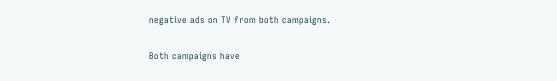negative ads on TV from both campaigns.

Both campaigns have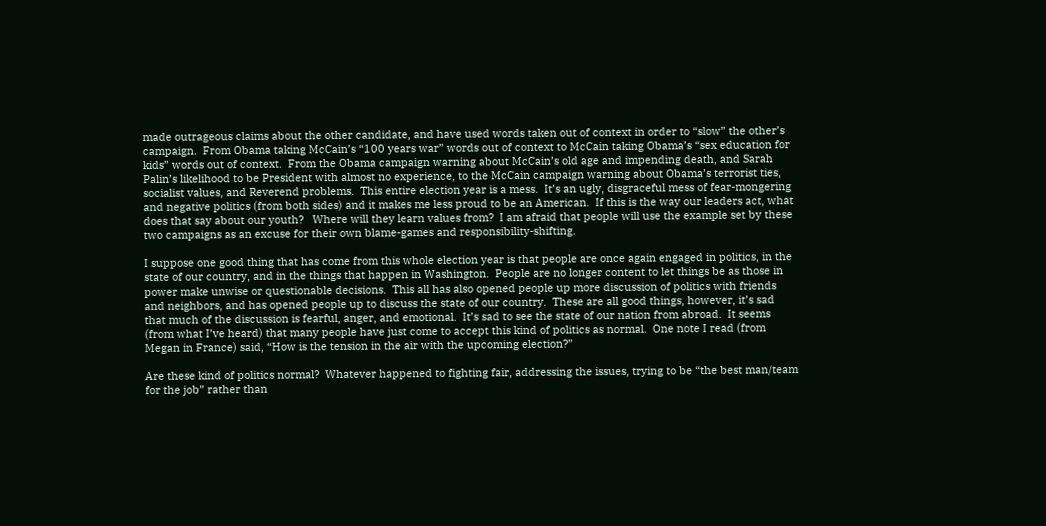made outrageous claims about the other candidate, and have used words taken out of context in order to “slow” the other’s campaign.  From Obama taking McCain’s “100 years war” words out of context to McCain taking Obama’s “sex education for kids” words out of context.  From the Obama campaign warning about McCain’s old age and impending death, and Sarah Palin’s likelihood to be President with almost no experience, to the McCain campaign warning about Obama’s terrorist ties, socialist values, and Reverend problems.  This entire election year is a mess.  It’s an ugly, disgraceful mess of fear-mongering and negative politics (from both sides) and it makes me less proud to be an American.  If this is the way our leaders act, what does that say about our youth?   Where will they learn values from?  I am afraid that people will use the example set by these two campaigns as an excuse for their own blame-games and responsibility-shifting.

I suppose one good thing that has come from this whole election year is that people are once again engaged in politics, in the state of our country, and in the things that happen in Washington.  People are no longer content to let things be as those in power make unwise or questionable decisions.  This all has also opened people up more discussion of politics with friends and neighbors, and has opened people up to discuss the state of our country.  These are all good things, however, it’s sad that much of the discussion is fearful, anger, and emotional.  It’s sad to see the state of our nation from abroad.  It seems (from what I’ve heard) that many people have just come to accept this kind of politics as normal.  One note I read (from Megan in France) said, “How is the tension in the air with the upcoming election?”

Are these kind of politics normal?  Whatever happened to fighting fair, addressing the issues, trying to be “the best man/team for the job” rather than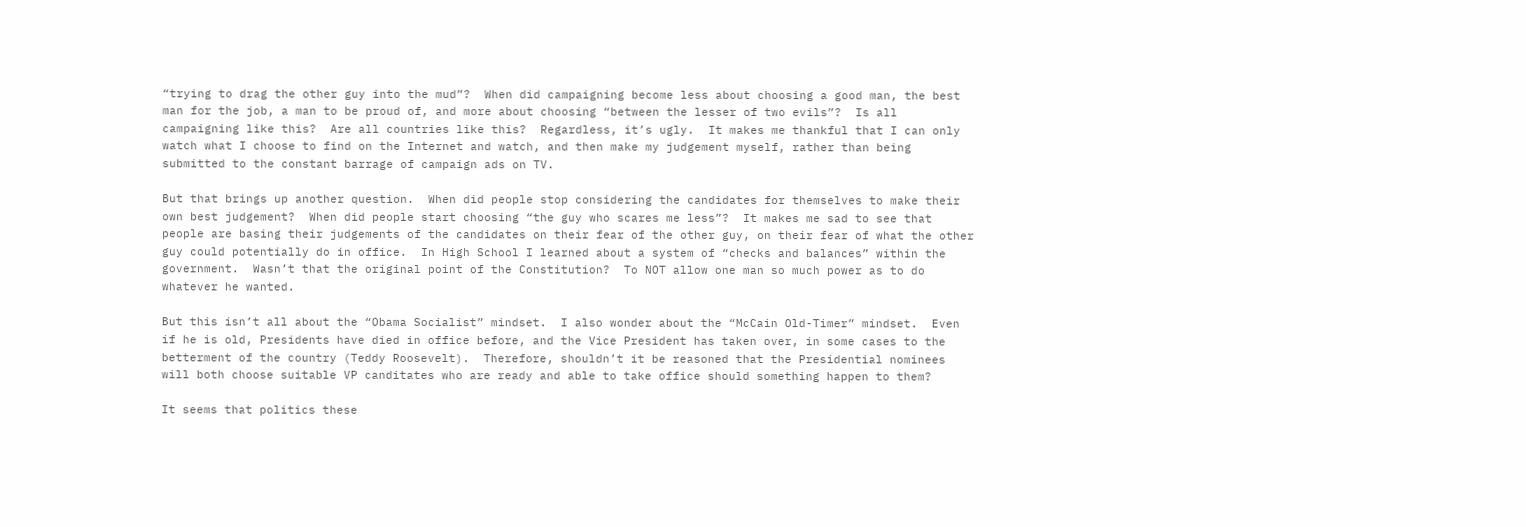“trying to drag the other guy into the mud”?  When did campaigning become less about choosing a good man, the best man for the job, a man to be proud of, and more about choosing “between the lesser of two evils”?  Is all campaigning like this?  Are all countries like this?  Regardless, it’s ugly.  It makes me thankful that I can only watch what I choose to find on the Internet and watch, and then make my judgement myself, rather than being submitted to the constant barrage of campaign ads on TV.

But that brings up another question.  When did people stop considering the candidates for themselves to make their own best judgement?  When did people start choosing “the guy who scares me less”?  It makes me sad to see that people are basing their judgements of the candidates on their fear of the other guy, on their fear of what the other guy could potentially do in office.  In High School I learned about a system of “checks and balances” within the government.  Wasn’t that the original point of the Constitution?  To NOT allow one man so much power as to do whatever he wanted.

But this isn’t all about the “Obama Socialist” mindset.  I also wonder about the “McCain Old-Timer” mindset.  Even if he is old, Presidents have died in office before, and the Vice President has taken over, in some cases to the betterment of the country (Teddy Roosevelt).  Therefore, shouldn’t it be reasoned that the Presidential nominees will both choose suitable VP canditates who are ready and able to take office should something happen to them?

It seems that politics these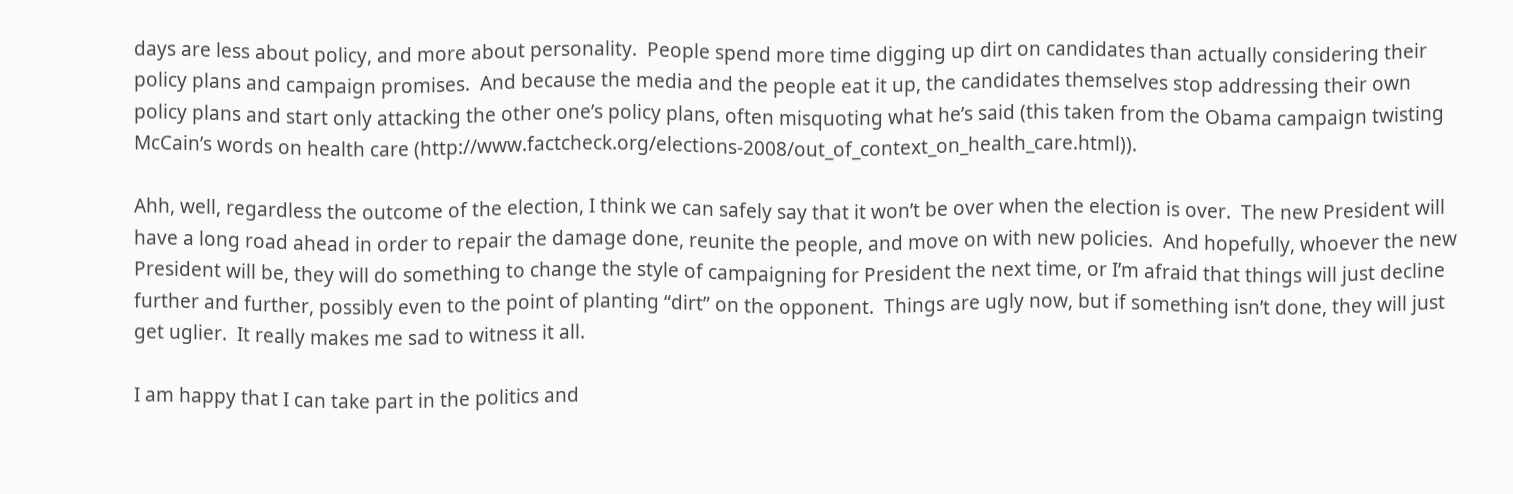days are less about policy, and more about personality.  People spend more time digging up dirt on candidates than actually considering their policy plans and campaign promises.  And because the media and the people eat it up, the candidates themselves stop addressing their own policy plans and start only attacking the other one’s policy plans, often misquoting what he’s said (this taken from the Obama campaign twisting McCain’s words on health care (http://www.factcheck.org/elections-2008/out_of_context_on_health_care.html)).

Ahh, well, regardless the outcome of the election, I think we can safely say that it won’t be over when the election is over.  The new President will have a long road ahead in order to repair the damage done, reunite the people, and move on with new policies.  And hopefully, whoever the new President will be, they will do something to change the style of campaigning for President the next time, or I’m afraid that things will just decline further and further, possibly even to the point of planting “dirt” on the opponent.  Things are ugly now, but if something isn’t done, they will just get uglier.  It really makes me sad to witness it all.

I am happy that I can take part in the politics and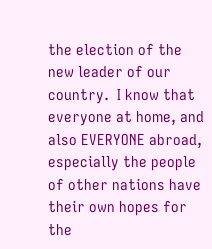the election of the new leader of our country.  I know that everyone at home, and also EVERYONE abroad, especially the people of other nations have their own hopes for the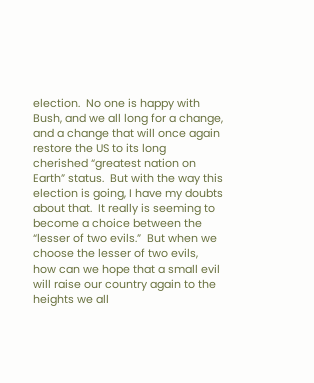election.  No one is happy with Bush, and we all long for a change, and a change that will once again restore the US to its long cherished “greatest nation on Earth” status.  But with the way this election is going, I have my doubts about that.  It really is seeming to become a choice between the “lesser of two evils.”  But when we choose the lesser of two evils, how can we hope that a small evil will raise our country again to the heights we all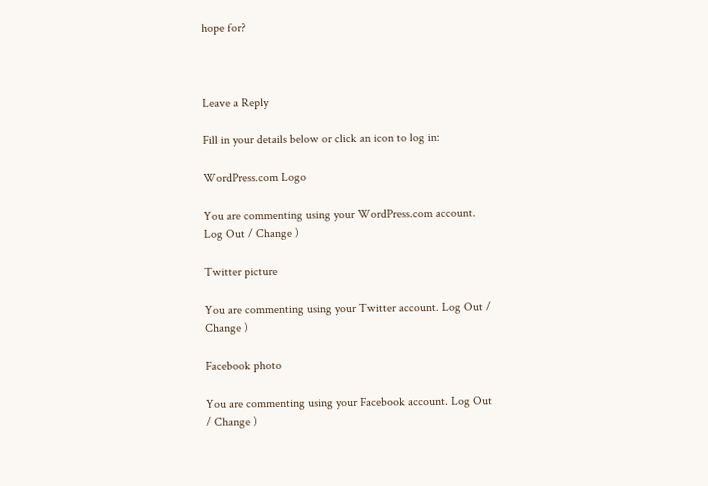hope for?



Leave a Reply

Fill in your details below or click an icon to log in:

WordPress.com Logo

You are commenting using your WordPress.com account. Log Out / Change )

Twitter picture

You are commenting using your Twitter account. Log Out / Change )

Facebook photo

You are commenting using your Facebook account. Log Out / Change )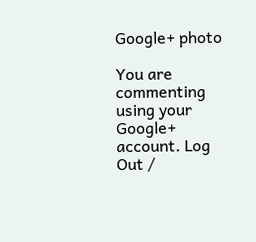Google+ photo

You are commenting using your Google+ account. Log Out /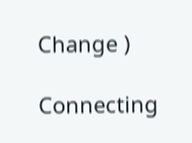Change )

Connecting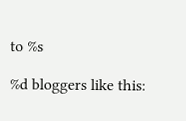to %s

%d bloggers like this: